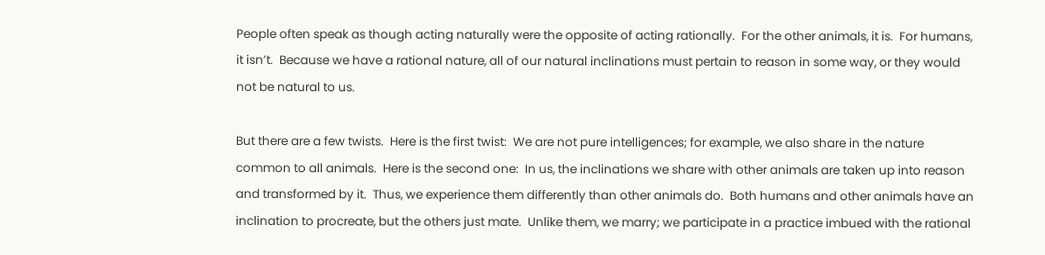People often speak as though acting naturally were the opposite of acting rationally.  For the other animals, it is.  For humans, it isn’t.  Because we have a rational nature, all of our natural inclinations must pertain to reason in some way, or they would not be natural to us.

But there are a few twists.  Here is the first twist:  We are not pure intelligences; for example, we also share in the nature common to all animals.  Here is the second one:  In us, the inclinations we share with other animals are taken up into reason and transformed by it.  Thus, we experience them differently than other animals do.  Both humans and other animals have an inclination to procreate, but the others just mate.  Unlike them, we marry; we participate in a practice imbued with the rational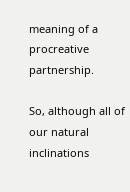meaning of a procreative partnership.

So, although all of our natural inclinations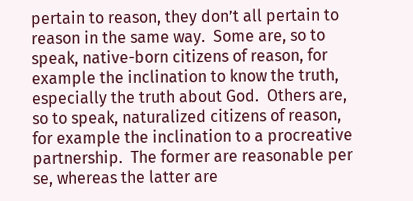pertain to reason, they don’t all pertain to reason in the same way.  Some are, so to speak, native-born citizens of reason, for example the inclination to know the truth, especially the truth about God.  Others are, so to speak, naturalized citizens of reason, for example the inclination to a procreative partnership.  The former are reasonable per se, whereas the latter are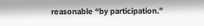reasonable “by participation.”